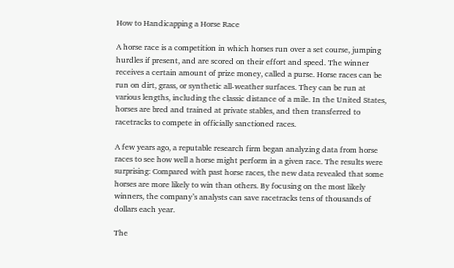How to Handicapping a Horse Race

A horse race is a competition in which horses run over a set course, jumping hurdles if present, and are scored on their effort and speed. The winner receives a certain amount of prize money, called a purse. Horse races can be run on dirt, grass, or synthetic all-weather surfaces. They can be run at various lengths, including the classic distance of a mile. In the United States, horses are bred and trained at private stables, and then transferred to racetracks to compete in officially sanctioned races.

A few years ago, a reputable research firm began analyzing data from horse races to see how well a horse might perform in a given race. The results were surprising: Compared with past horse races, the new data revealed that some horses are more likely to win than others. By focusing on the most likely winners, the company’s analysts can save racetracks tens of thousands of dollars each year.

The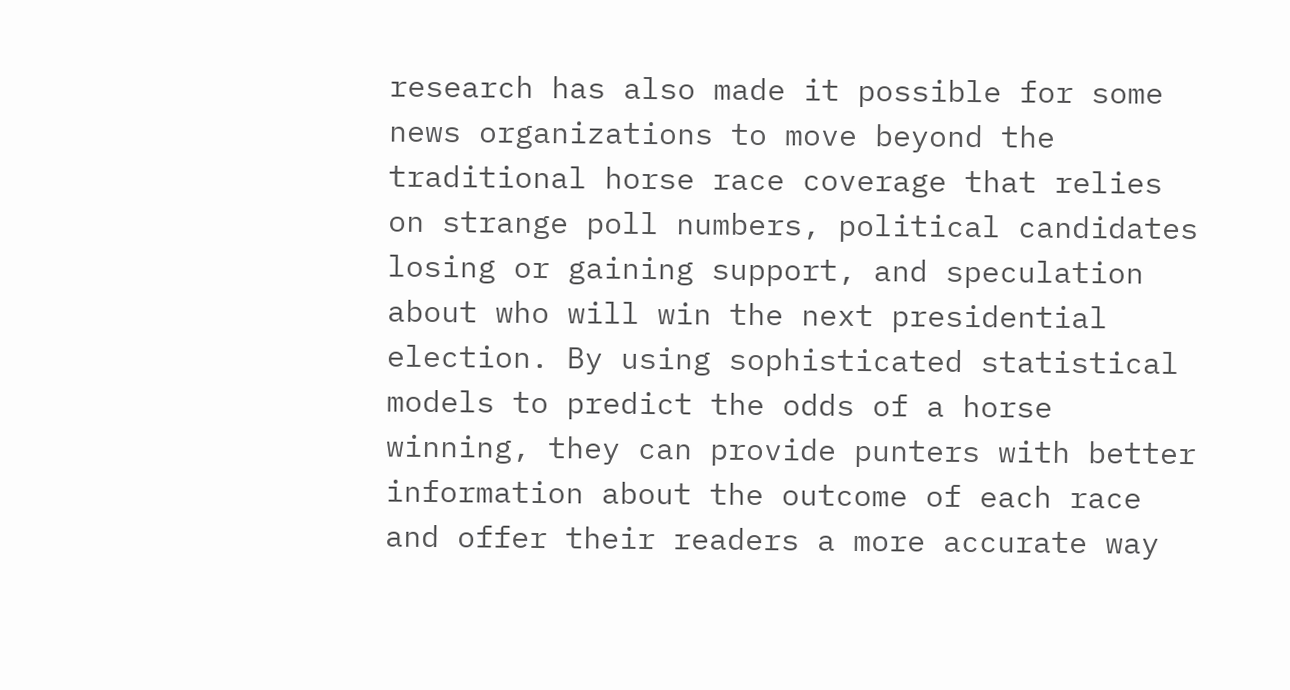research has also made it possible for some news organizations to move beyond the traditional horse race coverage that relies on strange poll numbers, political candidates losing or gaining support, and speculation about who will win the next presidential election. By using sophisticated statistical models to predict the odds of a horse winning, they can provide punters with better information about the outcome of each race and offer their readers a more accurate way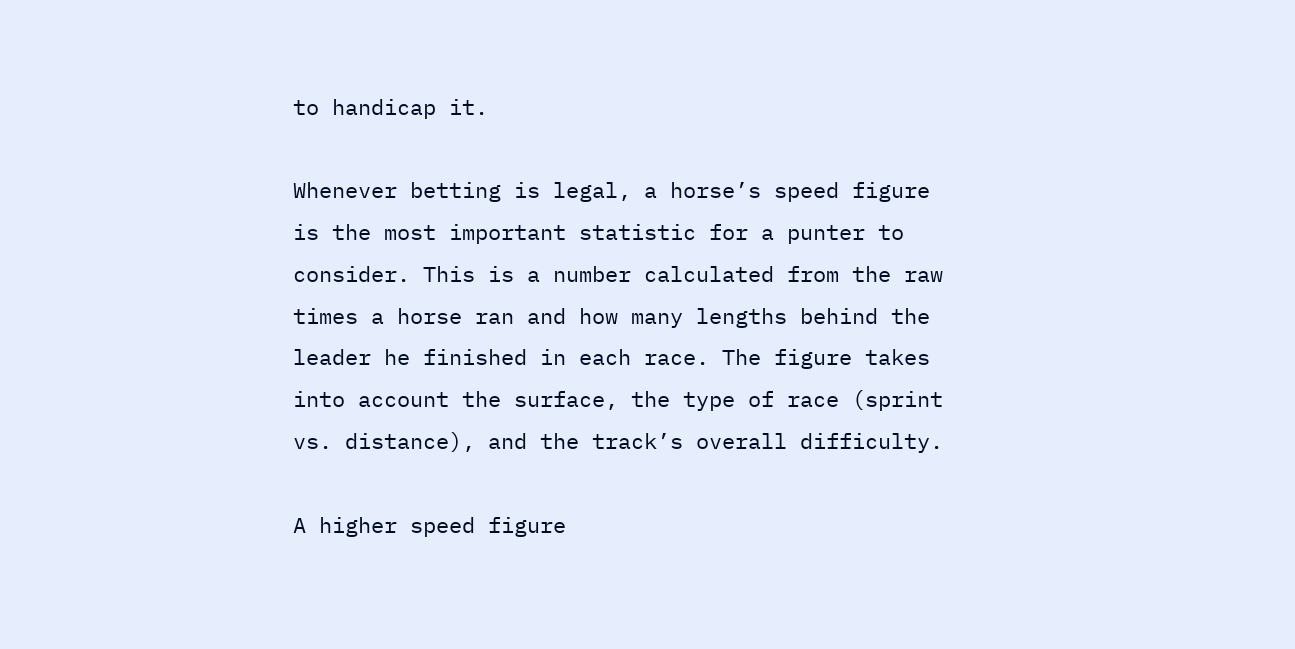to handicap it.

Whenever betting is legal, a horse’s speed figure is the most important statistic for a punter to consider. This is a number calculated from the raw times a horse ran and how many lengths behind the leader he finished in each race. The figure takes into account the surface, the type of race (sprint vs. distance), and the track’s overall difficulty.

A higher speed figure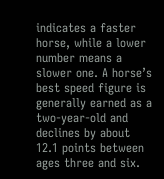indicates a faster horse, while a lower number means a slower one. A horse’s best speed figure is generally earned as a two-year-old and declines by about 12.1 points between ages three and six.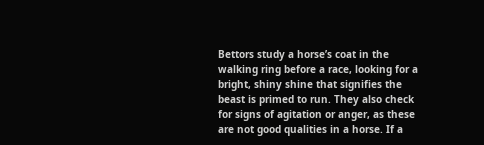Bettors study a horse’s coat in the walking ring before a race, looking for a bright, shiny shine that signifies the beast is primed to run. They also check for signs of agitation or anger, as these are not good qualities in a horse. If a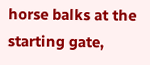horse balks at the starting gate,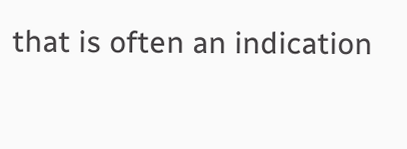that is often an indication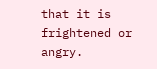that it is frightened or angry.